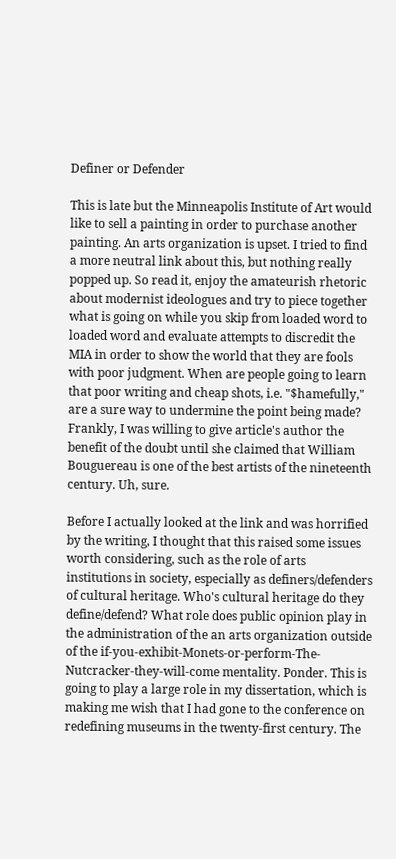Definer or Defender

This is late but the Minneapolis Institute of Art would like to sell a painting in order to purchase another painting. An arts organization is upset. I tried to find a more neutral link about this, but nothing really popped up. So read it, enjoy the amateurish rhetoric about modernist ideologues and try to piece together what is going on while you skip from loaded word to loaded word and evaluate attempts to discredit the MIA in order to show the world that they are fools with poor judgment. When are people going to learn that poor writing and cheap shots, i.e. "$hamefully," are a sure way to undermine the point being made? Frankly, I was willing to give article's author the benefit of the doubt until she claimed that William Bouguereau is one of the best artists of the nineteenth century. Uh, sure.

Before I actually looked at the link and was horrified by the writing, I thought that this raised some issues worth considering, such as the role of arts institutions in society, especially as definers/defenders of cultural heritage. Who's cultural heritage do they define/defend? What role does public opinion play in the administration of the an arts organization outside of the if-you-exhibit-Monets-or-perform-The-Nutcracker-they-will-come mentality. Ponder. This is going to play a large role in my dissertation, which is making me wish that I had gone to the conference on redefining museums in the twenty-first century. The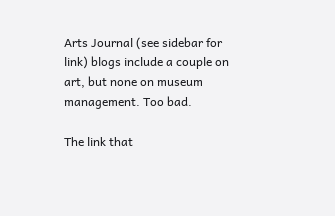Arts Journal (see sidebar for link) blogs include a couple on art, but none on museum management. Too bad.

The link that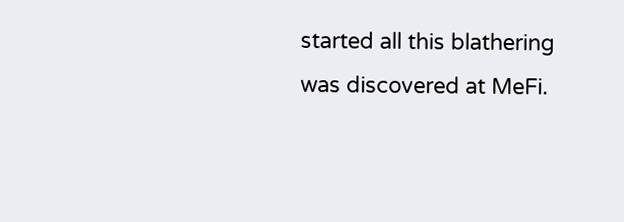started all this blathering was discovered at MeFi.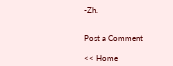-Zh.


Post a Comment

<< Home